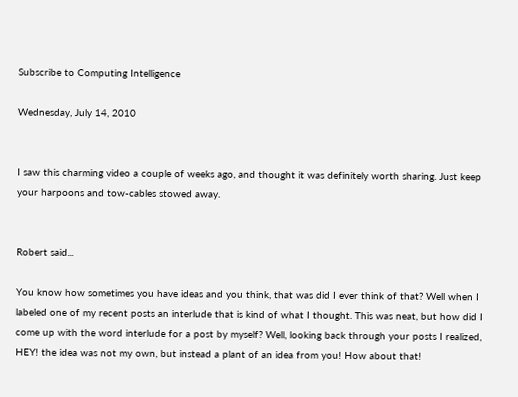Subscribe to Computing Intelligence

Wednesday, July 14, 2010


I saw this charming video a couple of weeks ago, and thought it was definitely worth sharing. Just keep your harpoons and tow-cables stowed away.


Robert said...

You know how sometimes you have ideas and you think, that was did I ever think of that? Well when I labeled one of my recent posts an interlude that is kind of what I thought. This was neat, but how did I come up with the word interlude for a post by myself? Well, looking back through your posts I realized, HEY! the idea was not my own, but instead a plant of an idea from you! How about that!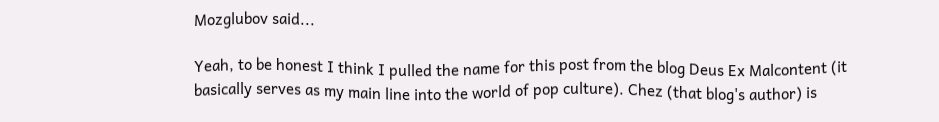Mozglubov said...

Yeah, to be honest I think I pulled the name for this post from the blog Deus Ex Malcontent (it basically serves as my main line into the world of pop culture). Chez (that blog's author) is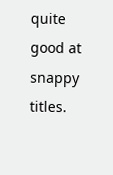quite good at snappy titles.